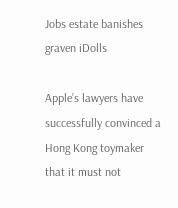Jobs estate banishes graven iDolls

Apple’s lawyers have successfully convinced a Hong Kong toymaker that it must not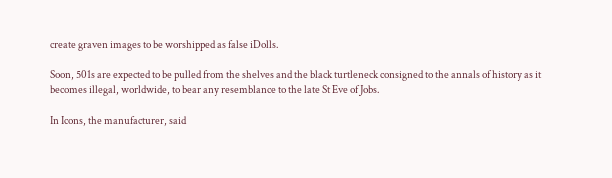create graven images to be worshipped as false iDolls.

Soon, 501s are expected to be pulled from the shelves and the black turtleneck consigned to the annals of history as it becomes illegal, worldwide, to bear any resemblance to the late St Eve of Jobs.

In Icons, the manufacturer, said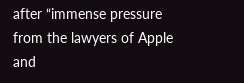after “immense pressure from the lawyers of Apple and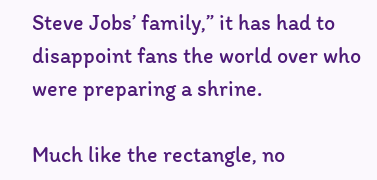Steve Jobs’ family,” it has had to disappoint fans the world over who were preparing a shrine.

Much like the rectangle, no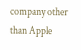company other than Apple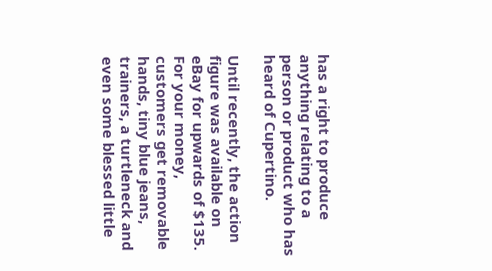has a right to produce anything relating to a person or product who has heard of Cupertino.

Until recently, the action figure was available on eBay for upwards of $135. For your money, customers get removable hands, tiny blue jeans, trainers, a turtleneck and even some blessed little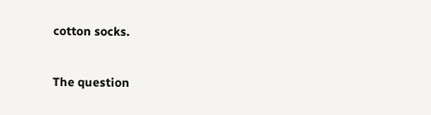cotton socks.

The question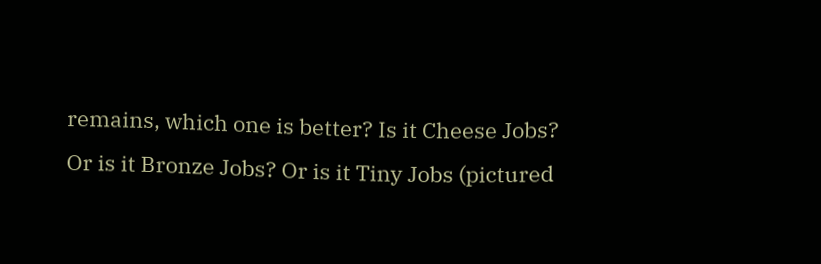remains, which one is better? Is it Cheese Jobs? Or is it Bronze Jobs? Or is it Tiny Jobs (pictured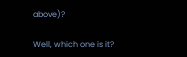above)?

Well, which one is it?